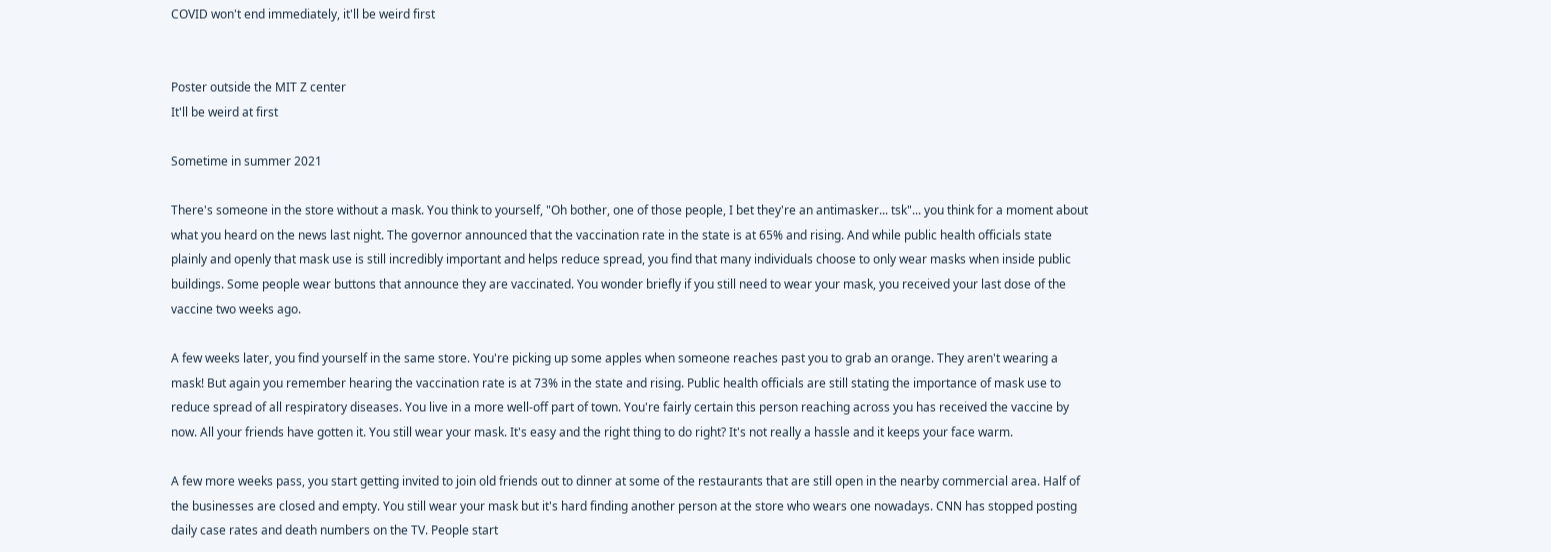COVID won't end immediately, it'll be weird first


Poster outside the MIT Z center
It'll be weird at first

Sometime in summer 2021

There's someone in the store without a mask. You think to yourself, "Oh bother, one of those people, I bet they're an antimasker... tsk"... you think for a moment about what you heard on the news last night. The governor announced that the vaccination rate in the state is at 65% and rising. And while public health officials state plainly and openly that mask use is still incredibly important and helps reduce spread, you find that many individuals choose to only wear masks when inside public buildings. Some people wear buttons that announce they are vaccinated. You wonder briefly if you still need to wear your mask, you received your last dose of the vaccine two weeks ago.

A few weeks later, you find yourself in the same store. You're picking up some apples when someone reaches past you to grab an orange. They aren't wearing a mask! But again you remember hearing the vaccination rate is at 73% in the state and rising. Public health officials are still stating the importance of mask use to reduce spread of all respiratory diseases. You live in a more well-off part of town. You're fairly certain this person reaching across you has received the vaccine by now. All your friends have gotten it. You still wear your mask. It's easy and the right thing to do right? It's not really a hassle and it keeps your face warm.

A few more weeks pass, you start getting invited to join old friends out to dinner at some of the restaurants that are still open in the nearby commercial area. Half of the businesses are closed and empty. You still wear your mask but it's hard finding another person at the store who wears one nowadays. CNN has stopped posting daily case rates and death numbers on the TV. People start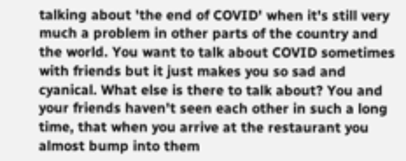talking about 'the end of COVID' when it's still very much a problem in other parts of the country and the world. You want to talk about COVID sometimes with friends but it just makes you so sad and cyanical. What else is there to talk about? You and your friends haven't seen each other in such a long time, that when you arrive at the restaurant you almost bump into them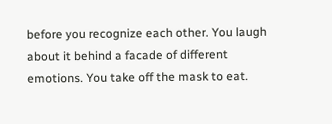before you recognize each other. You laugh about it behind a facade of different emotions. You take off the mask to eat.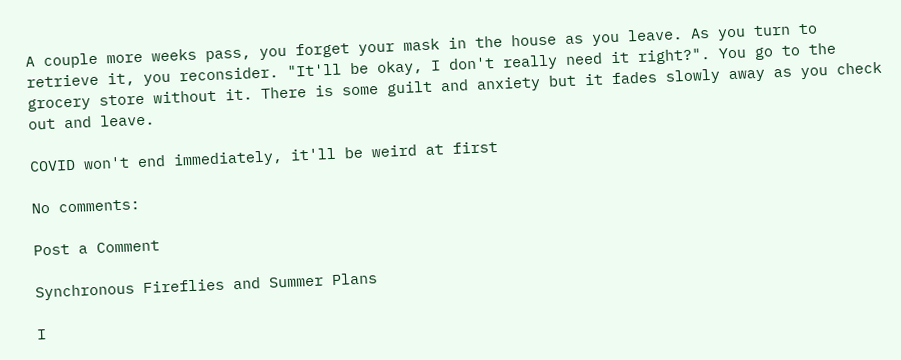A couple more weeks pass, you forget your mask in the house as you leave. As you turn to retrieve it, you reconsider. "It'll be okay, I don't really need it right?". You go to the grocery store without it. There is some guilt and anxiety but it fades slowly away as you check out and leave.

COVID won't end immediately, it'll be weird at first

No comments:

Post a Comment

Synchronous Fireflies and Summer Plans

I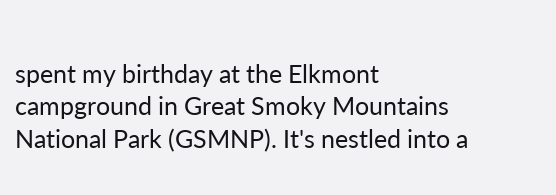spent my birthday at the Elkmont campground in Great Smoky Mountains National Park (GSMNP). It's nestled into a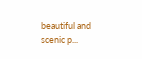beautiful and scenic p...